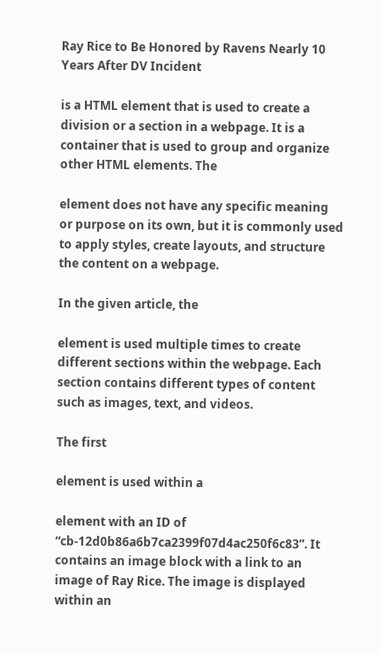Ray Rice to Be Honored by Ravens Nearly 10 Years After DV Incident

is a HTML element that is used to create a division or a section in a webpage. It is a container that is used to group and organize other HTML elements. The

element does not have any specific meaning or purpose on its own, but it is commonly used to apply styles, create layouts, and structure the content on a webpage.

In the given article, the

element is used multiple times to create different sections within the webpage. Each section contains different types of content such as images, text, and videos.

The first

element is used within a

element with an ID of “cb-12d0b86a6b7ca2399f07d4ac250f6c83”. It contains an image block with a link to an image of Ray Rice. The image is displayed within an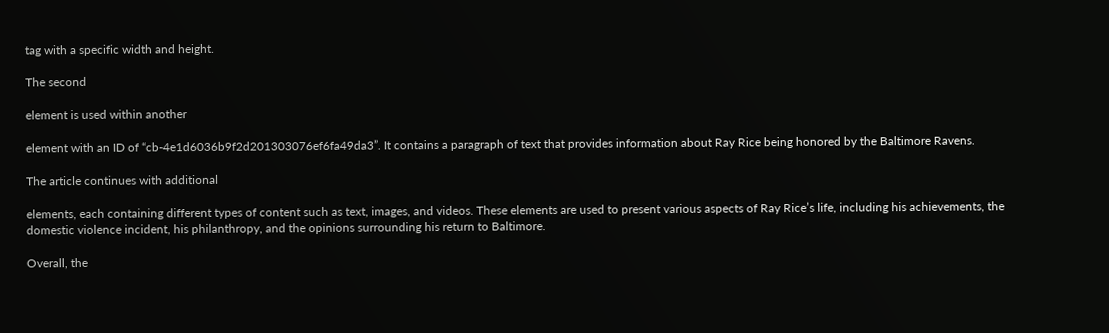tag with a specific width and height.

The second

element is used within another

element with an ID of “cb-4e1d6036b9f2d201303076ef6fa49da3”. It contains a paragraph of text that provides information about Ray Rice being honored by the Baltimore Ravens.

The article continues with additional

elements, each containing different types of content such as text, images, and videos. These elements are used to present various aspects of Ray Rice’s life, including his achievements, the domestic violence incident, his philanthropy, and the opinions surrounding his return to Baltimore.

Overall, the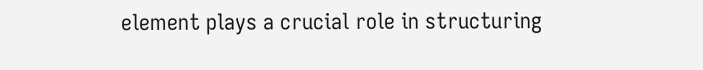element plays a crucial role in structuring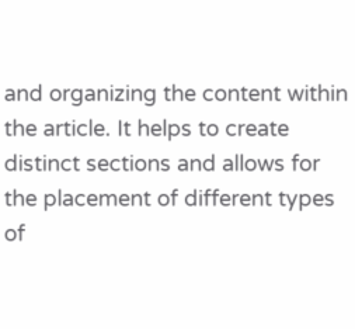and organizing the content within the article. It helps to create distinct sections and allows for the placement of different types of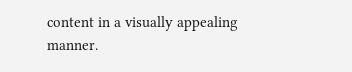content in a visually appealing manner.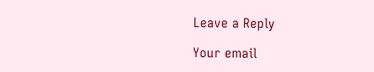Leave a Reply

Your email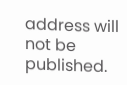address will not be published.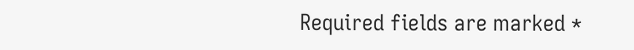Required fields are marked *